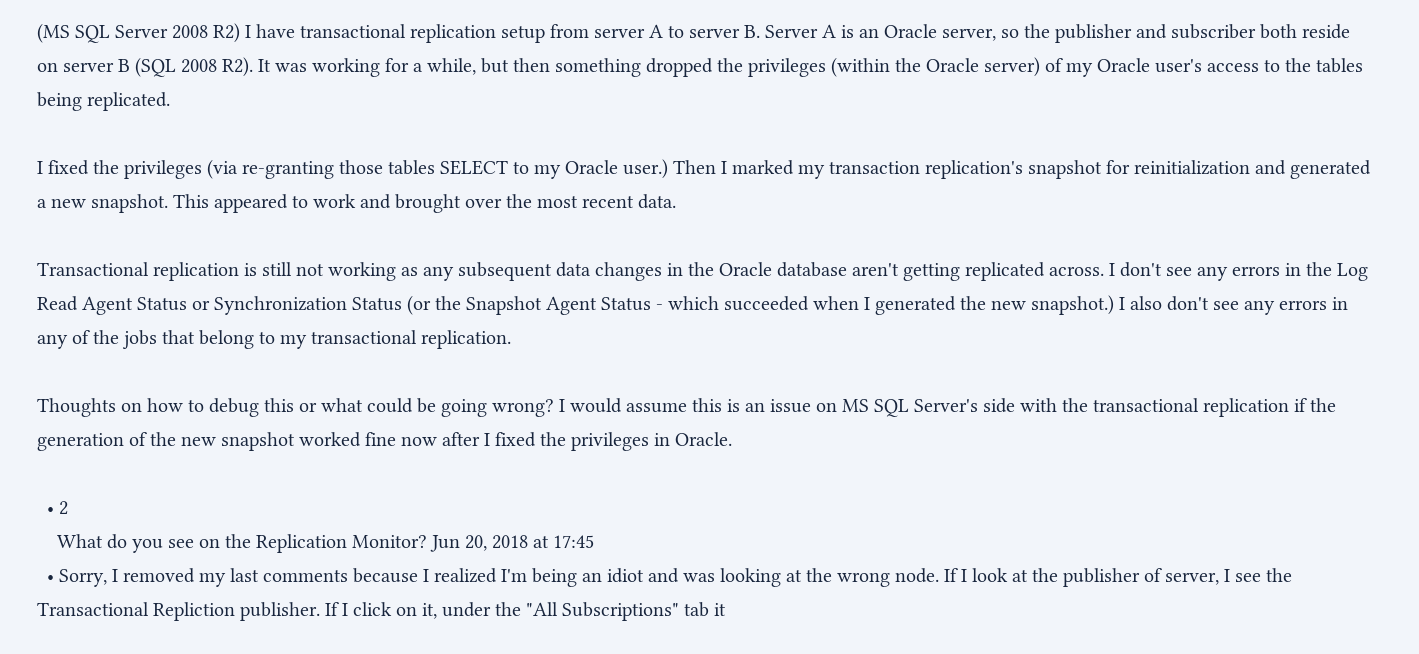(MS SQL Server 2008 R2) I have transactional replication setup from server A to server B. Server A is an Oracle server, so the publisher and subscriber both reside on server B (SQL 2008 R2). It was working for a while, but then something dropped the privileges (within the Oracle server) of my Oracle user's access to the tables being replicated.

I fixed the privileges (via re-granting those tables SELECT to my Oracle user.) Then I marked my transaction replication's snapshot for reinitialization and generated a new snapshot. This appeared to work and brought over the most recent data.

Transactional replication is still not working as any subsequent data changes in the Oracle database aren't getting replicated across. I don't see any errors in the Log Read Agent Status or Synchronization Status (or the Snapshot Agent Status - which succeeded when I generated the new snapshot.) I also don't see any errors in any of the jobs that belong to my transactional replication.

Thoughts on how to debug this or what could be going wrong? I would assume this is an issue on MS SQL Server's side with the transactional replication if the generation of the new snapshot worked fine now after I fixed the privileges in Oracle.

  • 2
    What do you see on the Replication Monitor? Jun 20, 2018 at 17:45
  • Sorry, I removed my last comments because I realized I'm being an idiot and was looking at the wrong node. If I look at the publisher of server, I see the Transactional Repliction publisher. If I click on it, under the "All Subscriptions" tab it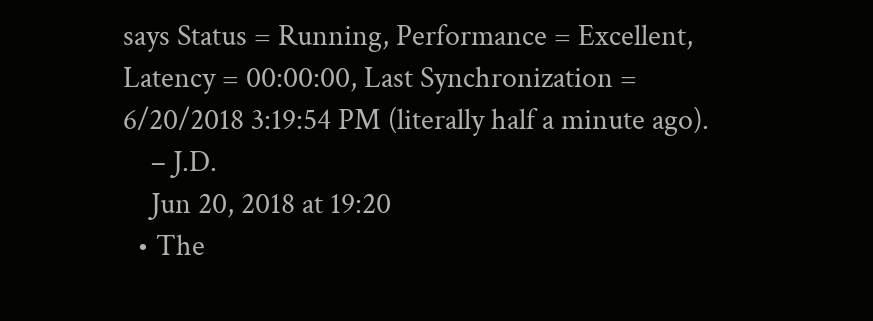says Status = Running, Performance = Excellent, Latency = 00:00:00, Last Synchronization = 6/20/2018 3:19:54 PM (literally half a minute ago).
    – J.D.
    Jun 20, 2018 at 19:20
  • The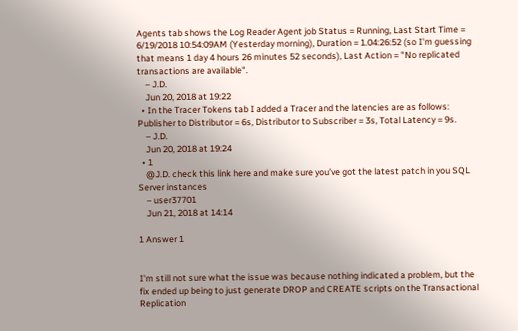Agents tab shows the Log Reader Agent job Status = Running, Last Start Time = 6/19/2018 10:54:09AM (Yesterday morning), Duration = 1.04:26:52 (so I'm guessing that means 1 day 4 hours 26 minutes 52 seconds), Last Action = "No replicated transactions are available".
    – J.D.
    Jun 20, 2018 at 19:22
  • In the Tracer Tokens tab I added a Tracer and the latencies are as follows: Publisher to Distributor = 6s, Distributor to Subscriber = 3s, Total Latency = 9s.
    – J.D.
    Jun 20, 2018 at 19:24
  • 1
    @J.D. check this link here and make sure you’ve got the latest patch in you SQL Server instances
    – user37701
    Jun 21, 2018 at 14:14

1 Answer 1


I'm still not sure what the issue was because nothing indicated a problem, but the fix ended up being to just generate DROP and CREATE scripts on the Transactional Replication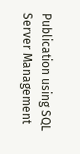Publication using SQL Server Management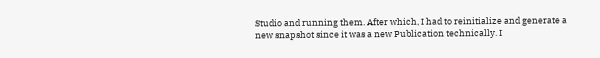Studio and running them. After which, I had to reinitialize and generate a new snapshot since it was a new Publication technically. I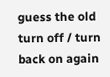guess the old turn off / turn back on again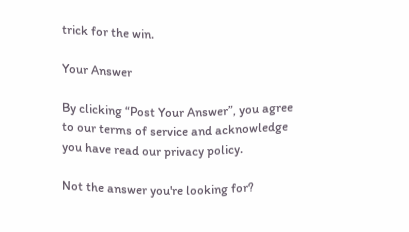trick for the win.

Your Answer

By clicking “Post Your Answer”, you agree to our terms of service and acknowledge you have read our privacy policy.

Not the answer you're looking for?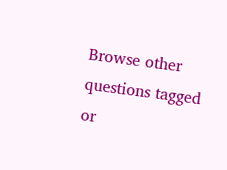Browse other questions tagged or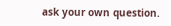ask your own question.